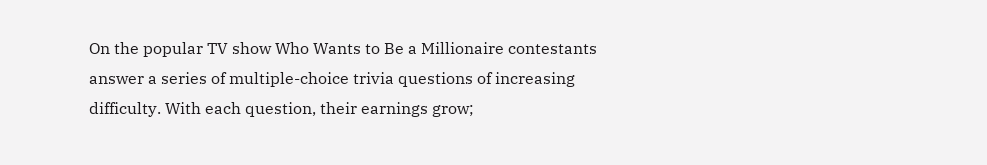On the popular TV show Who Wants to Be a Millionaire contestants answer a series of multiple-choice trivia questions of increasing difficulty. With each question, their earnings grow;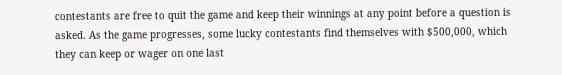contestants are free to quit the game and keep their winnings at any point before a question is asked. As the game progresses, some lucky contestants find themselves with $500,000, which they can keep or wager on one last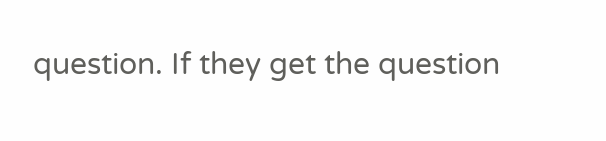question. If they get the question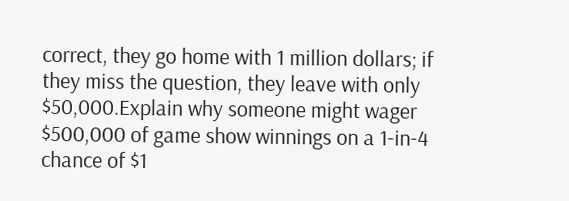correct, they go home with 1 million dollars; if they miss the question, they leave with only $50,000.Explain why someone might wager $500,000 of game show winnings on a 1-in-4 chance of $1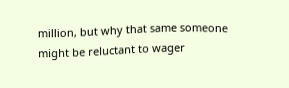million, but why that same someone might be reluctant to wager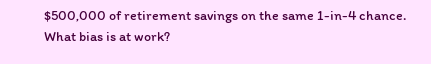$500,000 of retirement savings on the same 1-in-4 chance. What bias is at work?